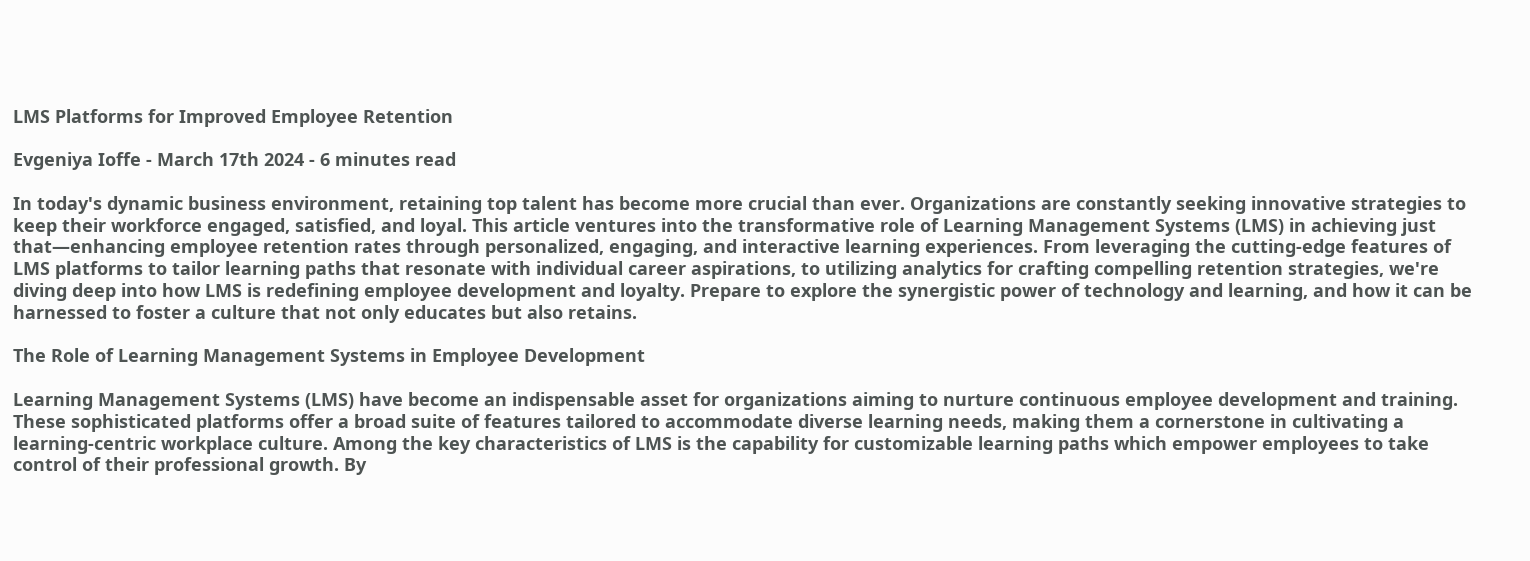LMS Platforms for Improved Employee Retention

Evgeniya Ioffe - March 17th 2024 - 6 minutes read

In today's dynamic business environment, retaining top talent has become more crucial than ever. Organizations are constantly seeking innovative strategies to keep their workforce engaged, satisfied, and loyal. This article ventures into the transformative role of Learning Management Systems (LMS) in achieving just that—enhancing employee retention rates through personalized, engaging, and interactive learning experiences. From leveraging the cutting-edge features of LMS platforms to tailor learning paths that resonate with individual career aspirations, to utilizing analytics for crafting compelling retention strategies, we're diving deep into how LMS is redefining employee development and loyalty. Prepare to explore the synergistic power of technology and learning, and how it can be harnessed to foster a culture that not only educates but also retains.

The Role of Learning Management Systems in Employee Development

Learning Management Systems (LMS) have become an indispensable asset for organizations aiming to nurture continuous employee development and training. These sophisticated platforms offer a broad suite of features tailored to accommodate diverse learning needs, making them a cornerstone in cultivating a learning-centric workplace culture. Among the key characteristics of LMS is the capability for customizable learning paths which empower employees to take control of their professional growth. By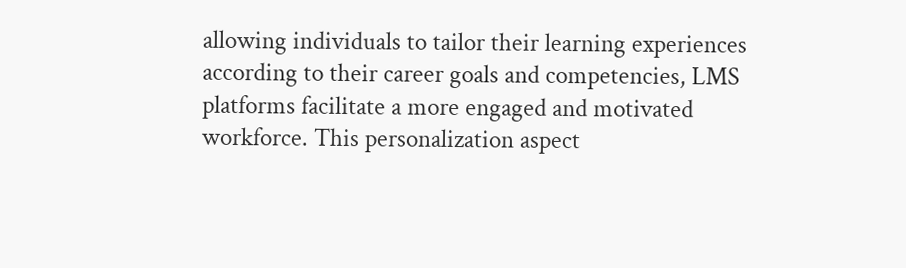allowing individuals to tailor their learning experiences according to their career goals and competencies, LMS platforms facilitate a more engaged and motivated workforce. This personalization aspect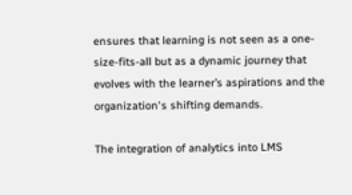ensures that learning is not seen as a one-size-fits-all but as a dynamic journey that evolves with the learner’s aspirations and the organization's shifting demands.

The integration of analytics into LMS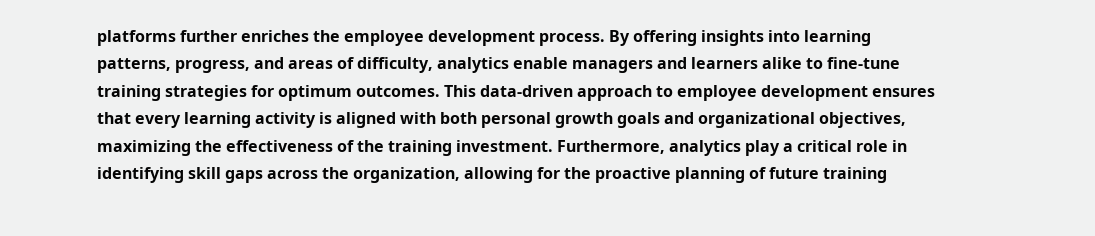platforms further enriches the employee development process. By offering insights into learning patterns, progress, and areas of difficulty, analytics enable managers and learners alike to fine-tune training strategies for optimum outcomes. This data-driven approach to employee development ensures that every learning activity is aligned with both personal growth goals and organizational objectives, maximizing the effectiveness of the training investment. Furthermore, analytics play a critical role in identifying skill gaps across the organization, allowing for the proactive planning of future training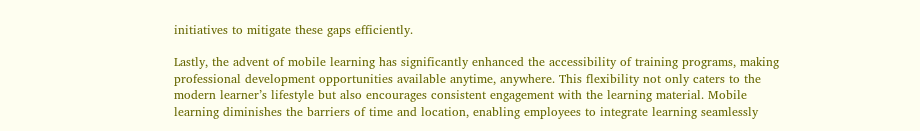initiatives to mitigate these gaps efficiently.

Lastly, the advent of mobile learning has significantly enhanced the accessibility of training programs, making professional development opportunities available anytime, anywhere. This flexibility not only caters to the modern learner’s lifestyle but also encourages consistent engagement with the learning material. Mobile learning diminishes the barriers of time and location, enabling employees to integrate learning seamlessly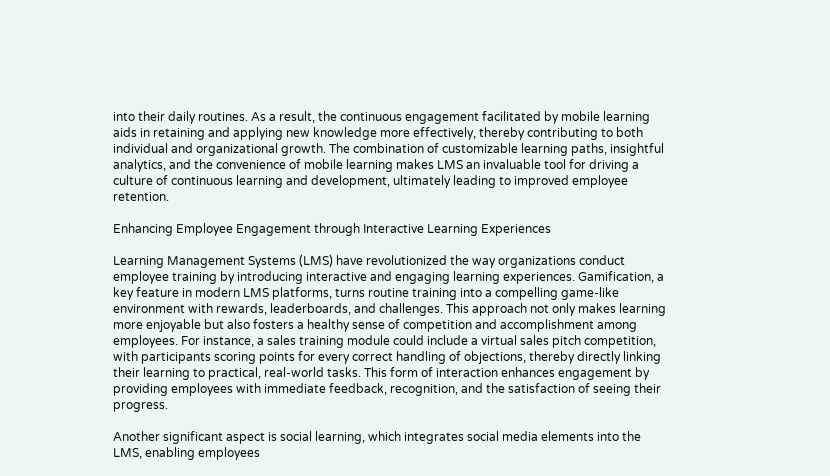into their daily routines. As a result, the continuous engagement facilitated by mobile learning aids in retaining and applying new knowledge more effectively, thereby contributing to both individual and organizational growth. The combination of customizable learning paths, insightful analytics, and the convenience of mobile learning makes LMS an invaluable tool for driving a culture of continuous learning and development, ultimately leading to improved employee retention.

Enhancing Employee Engagement through Interactive Learning Experiences

Learning Management Systems (LMS) have revolutionized the way organizations conduct employee training by introducing interactive and engaging learning experiences. Gamification, a key feature in modern LMS platforms, turns routine training into a compelling game-like environment with rewards, leaderboards, and challenges. This approach not only makes learning more enjoyable but also fosters a healthy sense of competition and accomplishment among employees. For instance, a sales training module could include a virtual sales pitch competition, with participants scoring points for every correct handling of objections, thereby directly linking their learning to practical, real-world tasks. This form of interaction enhances engagement by providing employees with immediate feedback, recognition, and the satisfaction of seeing their progress.

Another significant aspect is social learning, which integrates social media elements into the LMS, enabling employees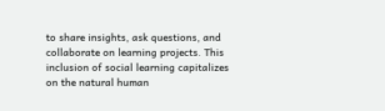to share insights, ask questions, and collaborate on learning projects. This inclusion of social learning capitalizes on the natural human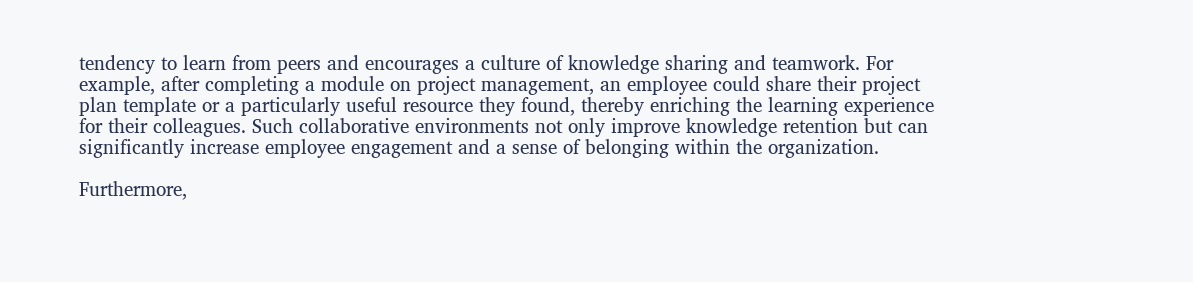tendency to learn from peers and encourages a culture of knowledge sharing and teamwork. For example, after completing a module on project management, an employee could share their project plan template or a particularly useful resource they found, thereby enriching the learning experience for their colleagues. Such collaborative environments not only improve knowledge retention but can significantly increase employee engagement and a sense of belonging within the organization.

Furthermore,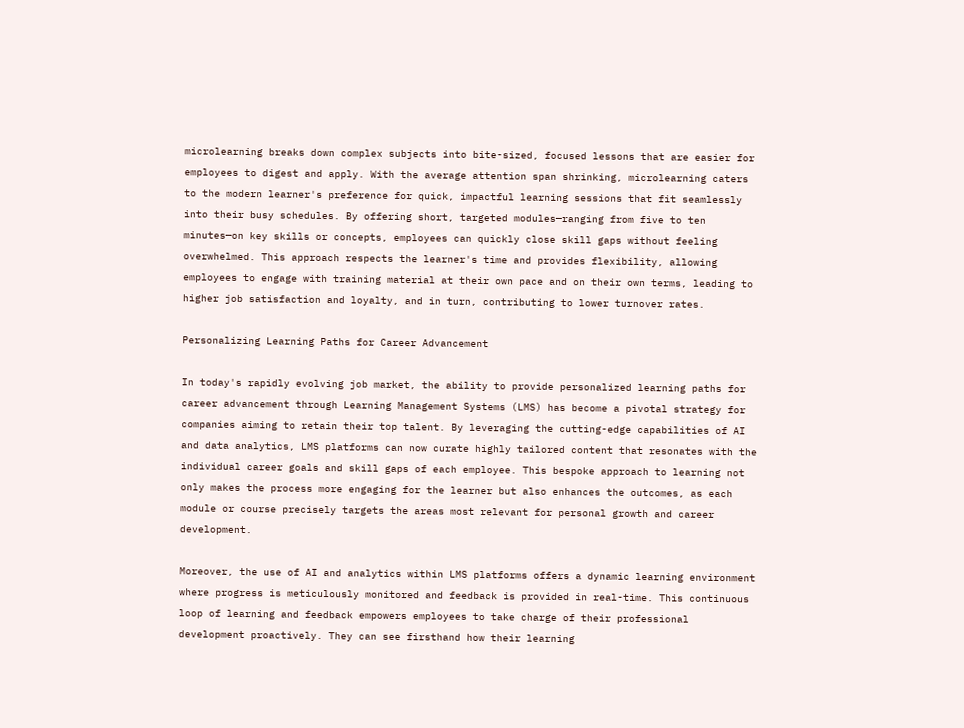microlearning breaks down complex subjects into bite-sized, focused lessons that are easier for employees to digest and apply. With the average attention span shrinking, microlearning caters to the modern learner's preference for quick, impactful learning sessions that fit seamlessly into their busy schedules. By offering short, targeted modules—ranging from five to ten minutes—on key skills or concepts, employees can quickly close skill gaps without feeling overwhelmed. This approach respects the learner's time and provides flexibility, allowing employees to engage with training material at their own pace and on their own terms, leading to higher job satisfaction and loyalty, and in turn, contributing to lower turnover rates.

Personalizing Learning Paths for Career Advancement

In today's rapidly evolving job market, the ability to provide personalized learning paths for career advancement through Learning Management Systems (LMS) has become a pivotal strategy for companies aiming to retain their top talent. By leveraging the cutting-edge capabilities of AI and data analytics, LMS platforms can now curate highly tailored content that resonates with the individual career goals and skill gaps of each employee. This bespoke approach to learning not only makes the process more engaging for the learner but also enhances the outcomes, as each module or course precisely targets the areas most relevant for personal growth and career development.

Moreover, the use of AI and analytics within LMS platforms offers a dynamic learning environment where progress is meticulously monitored and feedback is provided in real-time. This continuous loop of learning and feedback empowers employees to take charge of their professional development proactively. They can see firsthand how their learning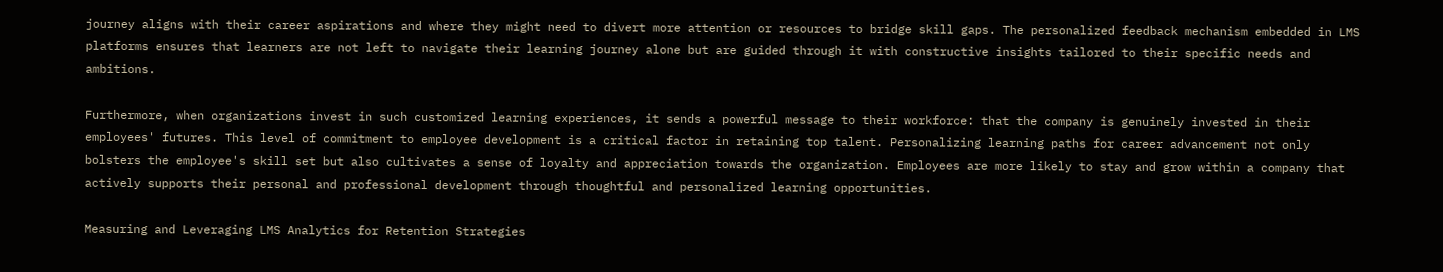journey aligns with their career aspirations and where they might need to divert more attention or resources to bridge skill gaps. The personalized feedback mechanism embedded in LMS platforms ensures that learners are not left to navigate their learning journey alone but are guided through it with constructive insights tailored to their specific needs and ambitions.

Furthermore, when organizations invest in such customized learning experiences, it sends a powerful message to their workforce: that the company is genuinely invested in their employees' futures. This level of commitment to employee development is a critical factor in retaining top talent. Personalizing learning paths for career advancement not only bolsters the employee's skill set but also cultivates a sense of loyalty and appreciation towards the organization. Employees are more likely to stay and grow within a company that actively supports their personal and professional development through thoughtful and personalized learning opportunities.

Measuring and Leveraging LMS Analytics for Retention Strategies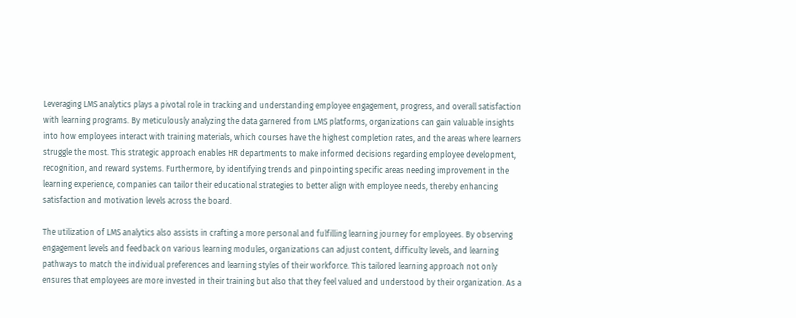Leveraging LMS analytics plays a pivotal role in tracking and understanding employee engagement, progress, and overall satisfaction with learning programs. By meticulously analyzing the data garnered from LMS platforms, organizations can gain valuable insights into how employees interact with training materials, which courses have the highest completion rates, and the areas where learners struggle the most. This strategic approach enables HR departments to make informed decisions regarding employee development, recognition, and reward systems. Furthermore, by identifying trends and pinpointing specific areas needing improvement in the learning experience, companies can tailor their educational strategies to better align with employee needs, thereby enhancing satisfaction and motivation levels across the board.

The utilization of LMS analytics also assists in crafting a more personal and fulfilling learning journey for employees. By observing engagement levels and feedback on various learning modules, organizations can adjust content, difficulty levels, and learning pathways to match the individual preferences and learning styles of their workforce. This tailored learning approach not only ensures that employees are more invested in their training but also that they feel valued and understood by their organization. As a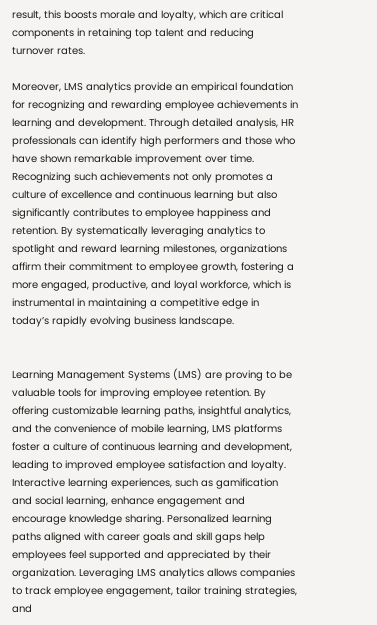result, this boosts morale and loyalty, which are critical components in retaining top talent and reducing turnover rates.

Moreover, LMS analytics provide an empirical foundation for recognizing and rewarding employee achievements in learning and development. Through detailed analysis, HR professionals can identify high performers and those who have shown remarkable improvement over time. Recognizing such achievements not only promotes a culture of excellence and continuous learning but also significantly contributes to employee happiness and retention. By systematically leveraging analytics to spotlight and reward learning milestones, organizations affirm their commitment to employee growth, fostering a more engaged, productive, and loyal workforce, which is instrumental in maintaining a competitive edge in today’s rapidly evolving business landscape.


Learning Management Systems (LMS) are proving to be valuable tools for improving employee retention. By offering customizable learning paths, insightful analytics, and the convenience of mobile learning, LMS platforms foster a culture of continuous learning and development, leading to improved employee satisfaction and loyalty. Interactive learning experiences, such as gamification and social learning, enhance engagement and encourage knowledge sharing. Personalized learning paths aligned with career goals and skill gaps help employees feel supported and appreciated by their organization. Leveraging LMS analytics allows companies to track employee engagement, tailor training strategies, and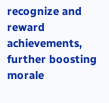recognize and reward achievements, further boosting morale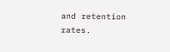and retention rates.